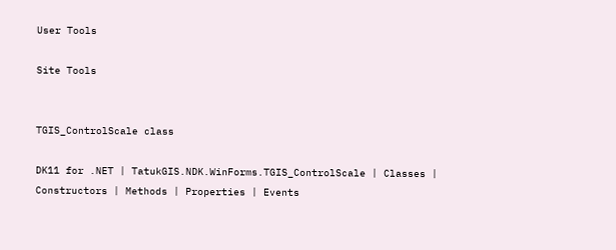User Tools

Site Tools


TGIS_ControlScale class

DK11 for .NET | TatukGIS.NDK.WinForms.TGIS_ControlScale | Classes | Constructors | Methods | Properties | Events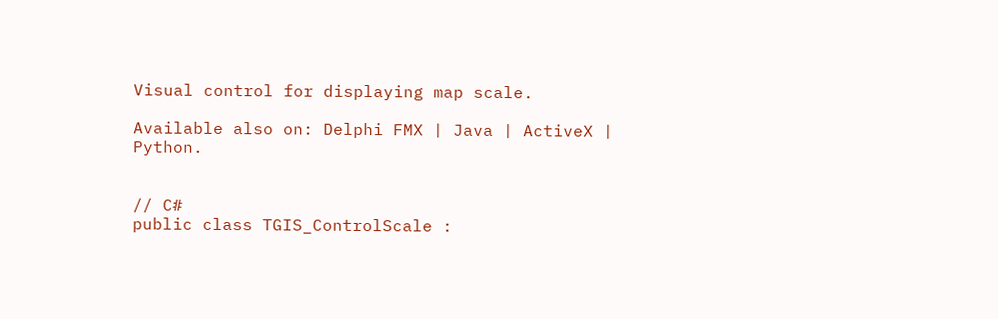Visual control for displaying map scale.

Available also on: Delphi FMX | Java | ActiveX | Python.


// C#
public class TGIS_ControlScale :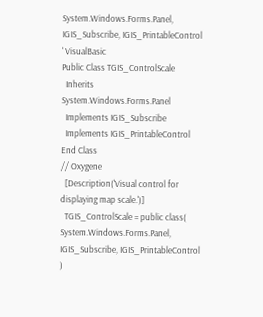System.Windows.Forms.Panel, IGIS_Subscribe, IGIS_PrintableControl
' VisualBasic
Public Class TGIS_ControlScale
  Inherits System.Windows.Forms.Panel
  Implements IGIS_Subscribe
  Implements IGIS_PrintableControl
End Class
// Oxygene
  [Description('Visual control for displaying map scale.')]
  TGIS_ControlScale = public class( System.Windows.Forms.Panel, IGIS_Subscribe, IGIS_PrintableControl )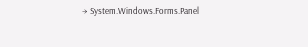→ System.Windows.Forms.Panel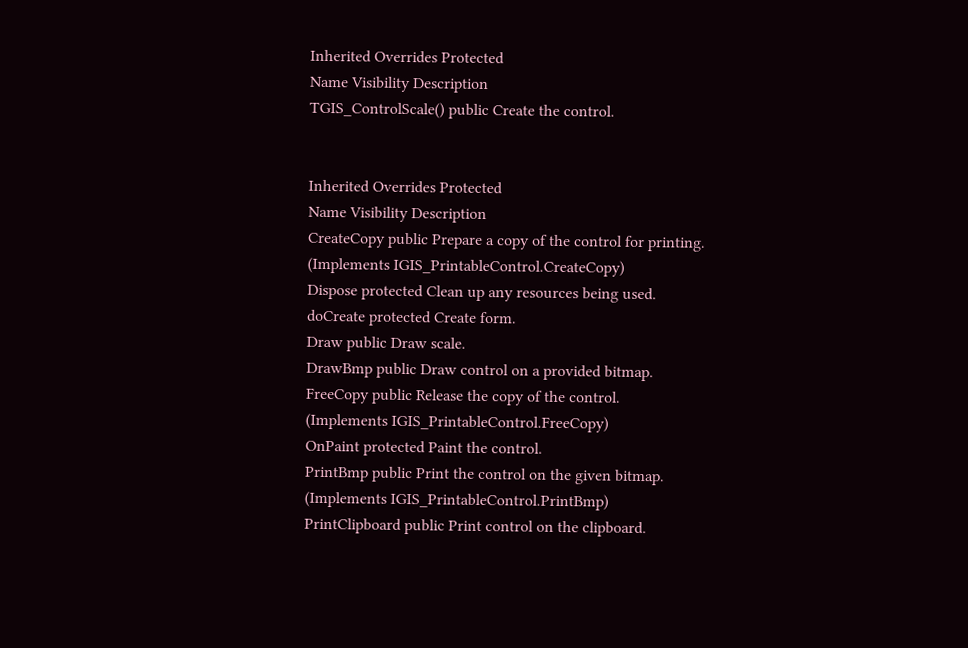Inherited Overrides Protected
Name Visibility Description
TGIS_ControlScale() public Create the control.


Inherited Overrides Protected
Name Visibility Description
CreateCopy public Prepare a copy of the control for printing.
(Implements IGIS_PrintableControl.CreateCopy)
Dispose protected Clean up any resources being used.
doCreate protected Create form.
Draw public Draw scale.
DrawBmp public Draw control on a provided bitmap.
FreeCopy public Release the copy of the control.
(Implements IGIS_PrintableControl.FreeCopy)
OnPaint protected Paint the control.
PrintBmp public Print the control on the given bitmap.
(Implements IGIS_PrintableControl.PrintBmp)
PrintClipboard public Print control on the clipboard.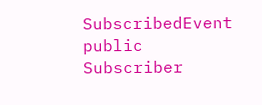SubscribedEvent public Subscriber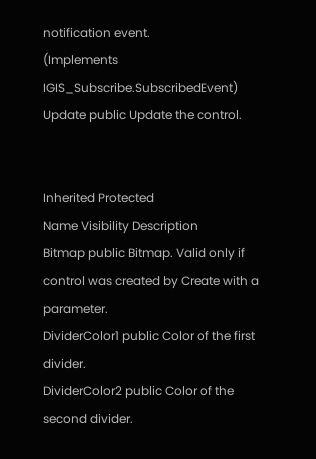notification event.
(Implements IGIS_Subscribe.SubscribedEvent)
Update public Update the control.


Inherited Protected
Name Visibility Description
Bitmap public Bitmap. Valid only if control was created by Create with a parameter.
DividerColor1 public Color of the first divider.
DividerColor2 public Color of the second divider.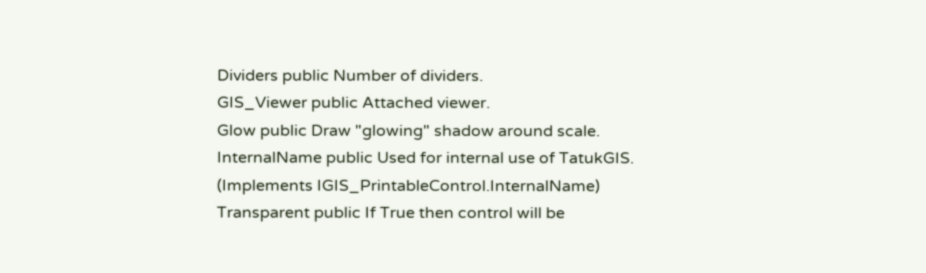Dividers public Number of dividers.
GIS_Viewer public Attached viewer.
Glow public Draw "glowing" shadow around scale.
InternalName public Used for internal use of TatukGIS.
(Implements IGIS_PrintableControl.InternalName)
Transparent public If True then control will be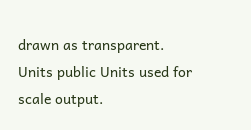drawn as transparent.
Units public Units used for scale output.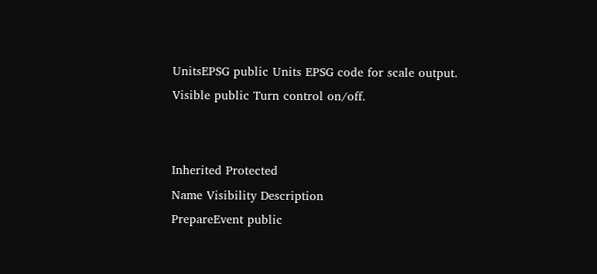UnitsEPSG public Units EPSG code for scale output.
Visible public Turn control on/off.


Inherited Protected
Name Visibility Description
PrepareEvent public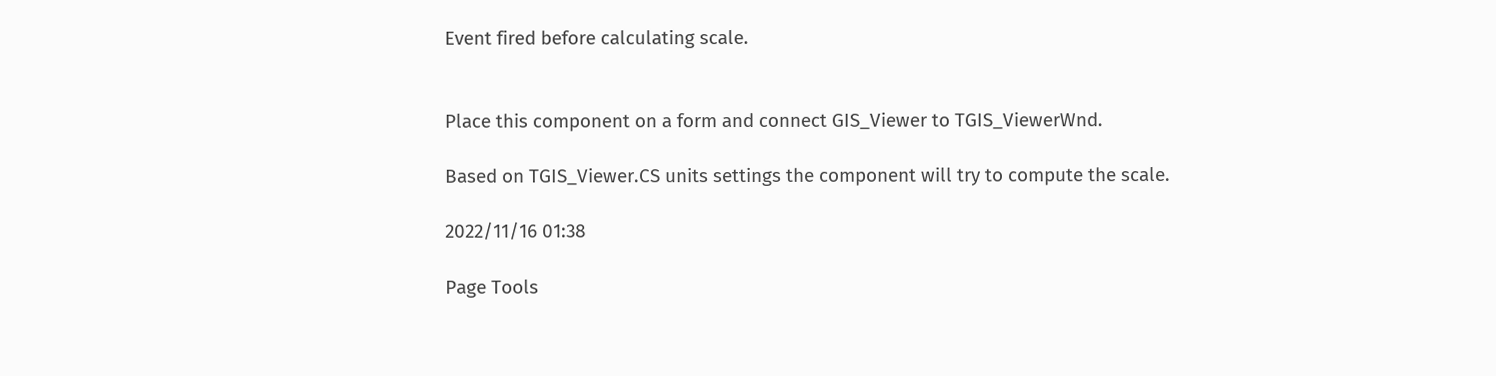Event fired before calculating scale.


Place this component on a form and connect GIS_Viewer to TGIS_ViewerWnd.

Based on TGIS_Viewer.CS units settings the component will try to compute the scale.

2022/11/16 01:38

Page Tools